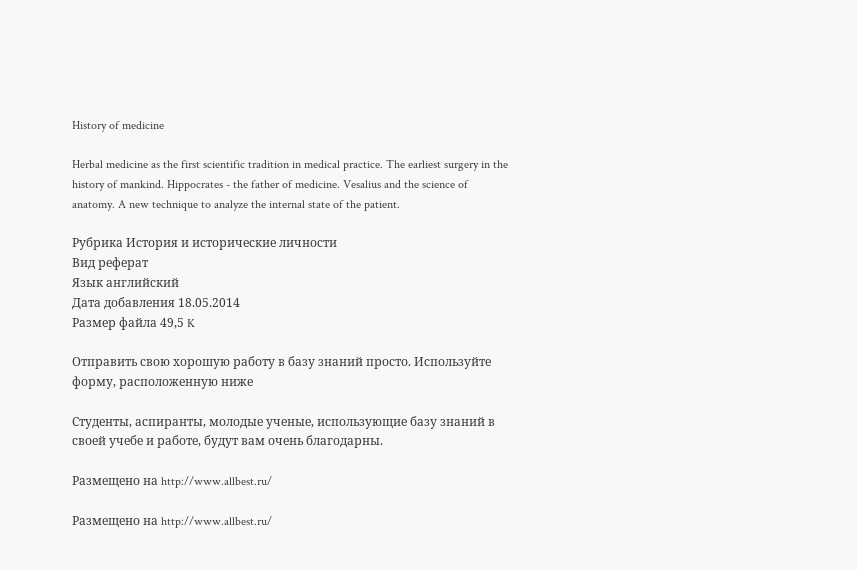History of medicine

Herbal medicine as the first scientific tradition in medical practice. The earliest surgery in the history of mankind. Hippocrates - the father of medicine. Vesalius and the science of anatomy. A new technique to analyze the internal state of the patient.

Рубрика История и исторические личности
Вид реферат
Язык английский
Дата добавления 18.05.2014
Размер файла 49,5 K

Отправить свою хорошую работу в базу знаний просто. Используйте форму, расположенную ниже

Студенты, аспиранты, молодые ученые, использующие базу знаний в своей учебе и работе, будут вам очень благодарны.

Размещено на http://www.allbest.ru/

Размещено на http://www.allbest.ru/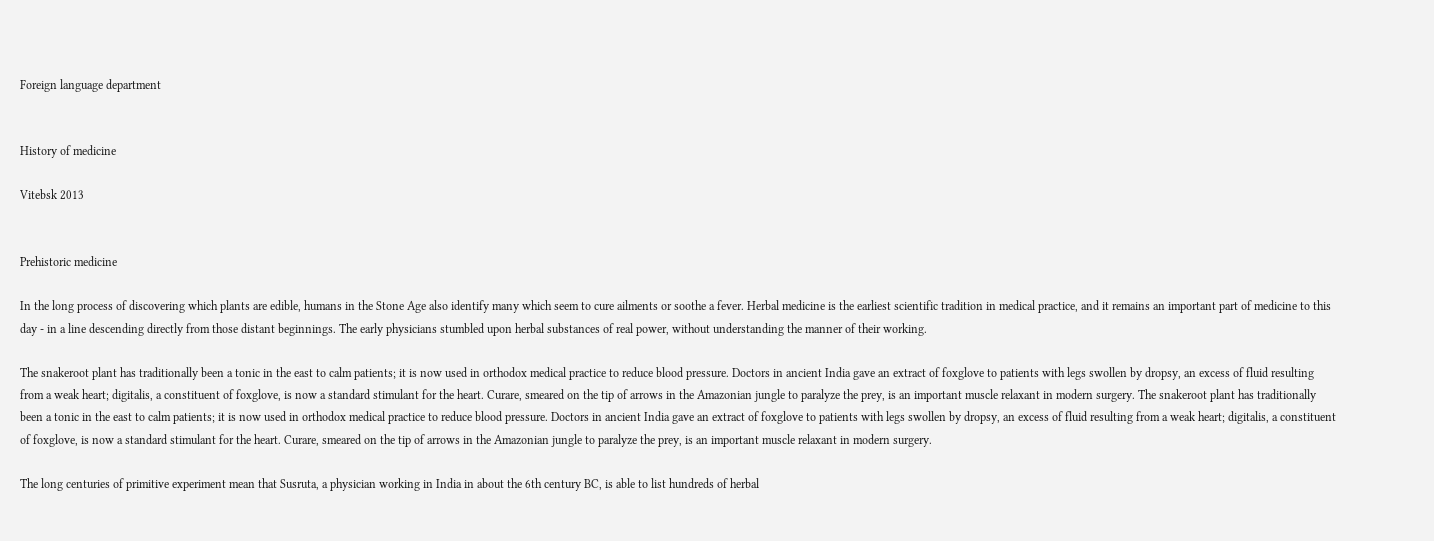Foreign language department


History of medicine

Vitebsk 2013


Prehistoric medicine

In the long process of discovering which plants are edible, humans in the Stone Age also identify many which seem to cure ailments or soothe a fever. Herbal medicine is the earliest scientific tradition in medical practice, and it remains an important part of medicine to this day - in a line descending directly from those distant beginnings. The early physicians stumbled upon herbal substances of real power, without understanding the manner of their working.

The snakeroot plant has traditionally been a tonic in the east to calm patients; it is now used in orthodox medical practice to reduce blood pressure. Doctors in ancient India gave an extract of foxglove to patients with legs swollen by dropsy, an excess of fluid resulting from a weak heart; digitalis, a constituent of foxglove, is now a standard stimulant for the heart. Curare, smeared on the tip of arrows in the Amazonian jungle to paralyze the prey, is an important muscle relaxant in modern surgery. The snakeroot plant has traditionally been a tonic in the east to calm patients; it is now used in orthodox medical practice to reduce blood pressure. Doctors in ancient India gave an extract of foxglove to patients with legs swollen by dropsy, an excess of fluid resulting from a weak heart; digitalis, a constituent of foxglove, is now a standard stimulant for the heart. Curare, smeared on the tip of arrows in the Amazonian jungle to paralyze the prey, is an important muscle relaxant in modern surgery.

The long centuries of primitive experiment mean that Susruta, a physician working in India in about the 6th century BC, is able to list hundreds of herbal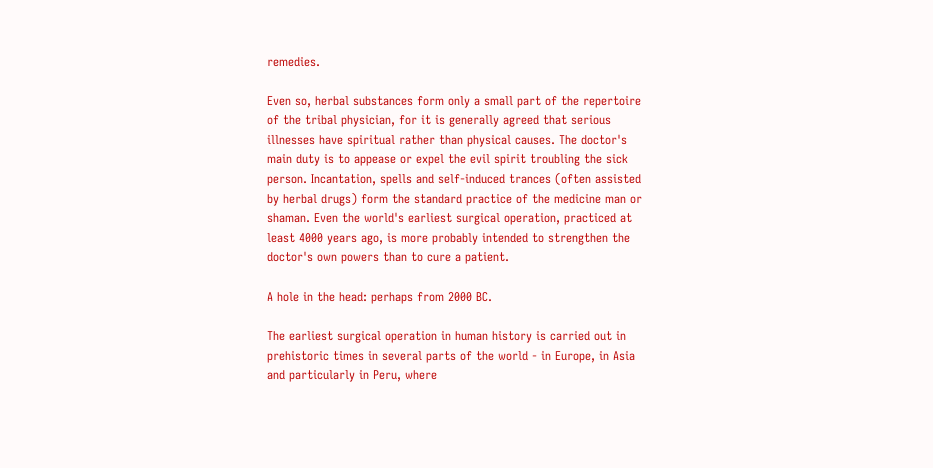remedies.

Even so, herbal substances form only a small part of the repertoire of the tribal physician, for it is generally agreed that serious illnesses have spiritual rather than physical causes. The doctor's main duty is to appease or expel the evil spirit troubling the sick person. Incantation, spells and self-induced trances (often assisted by herbal drugs) form the standard practice of the medicine man or shaman. Even the world's earliest surgical operation, practiced at least 4000 years ago, is more probably intended to strengthen the doctor's own powers than to cure a patient.

A hole in the head: perhaps from 2000 BC.

The earliest surgical operation in human history is carried out in prehistoric times in several parts of the world - in Europe, in Asia and particularly in Peru, where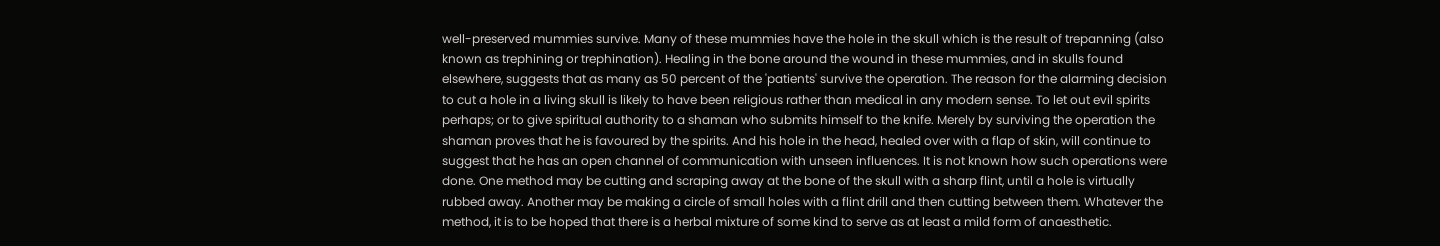well-preserved mummies survive. Many of these mummies have the hole in the skull which is the result of trepanning (also known as trephining or trephination). Healing in the bone around the wound in these mummies, and in skulls found elsewhere, suggests that as many as 50 percent of the 'patients' survive the operation. The reason for the alarming decision to cut a hole in a living skull is likely to have been religious rather than medical in any modern sense. To let out evil spirits perhaps; or to give spiritual authority to a shaman who submits himself to the knife. Merely by surviving the operation the shaman proves that he is favoured by the spirits. And his hole in the head, healed over with a flap of skin, will continue to suggest that he has an open channel of communication with unseen influences. It is not known how such operations were done. One method may be cutting and scraping away at the bone of the skull with a sharp flint, until a hole is virtually rubbed away. Another may be making a circle of small holes with a flint drill and then cutting between them. Whatever the method, it is to be hoped that there is a herbal mixture of some kind to serve as at least a mild form of anaesthetic.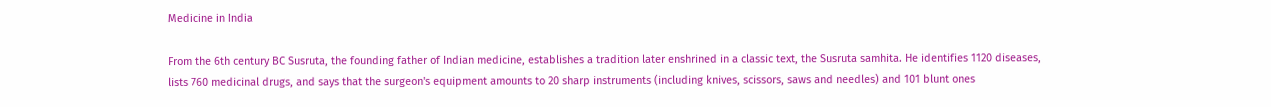Medicine in India

From the 6th century BC Susruta, the founding father of Indian medicine, establishes a tradition later enshrined in a classic text, the Susruta samhita. He identifies 1120 diseases, lists 760 medicinal drugs, and says that the surgeon's equipment amounts to 20 sharp instruments (including knives, scissors, saws and needles) and 101 blunt ones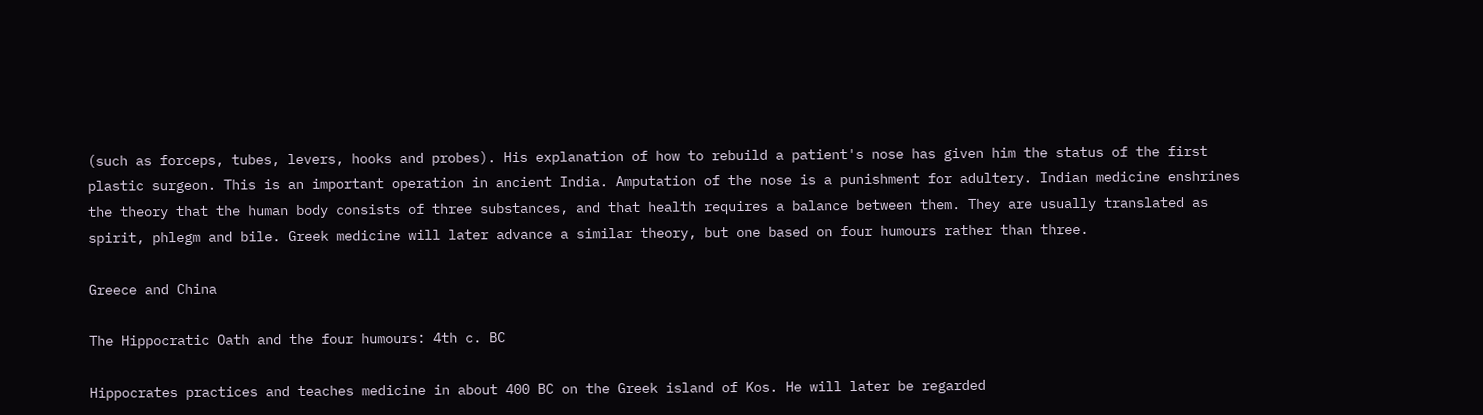(such as forceps, tubes, levers, hooks and probes). His explanation of how to rebuild a patient's nose has given him the status of the first plastic surgeon. This is an important operation in ancient India. Amputation of the nose is a punishment for adultery. Indian medicine enshrines the theory that the human body consists of three substances, and that health requires a balance between them. They are usually translated as spirit, phlegm and bile. Greek medicine will later advance a similar theory, but one based on four humours rather than three.

Greece and China

The Hippocratic Oath and the four humours: 4th c. BC

Hippocrates practices and teaches medicine in about 400 BC on the Greek island of Kos. He will later be regarded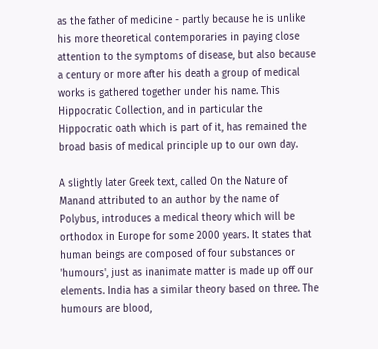as the father of medicine - partly because he is unlike his more theoretical contemporaries in paying close attention to the symptoms of disease, but also because a century or more after his death a group of medical works is gathered together under his name. This Hippocratic Collection, and in particular the Hippocratic oath which is part of it, has remained the broad basis of medical principle up to our own day.

A slightly later Greek text, called On the Nature of Manand attributed to an author by the name of Polybus, introduces a medical theory which will be orthodox in Europe for some 2000 years. It states that human beings are composed of four substances or 'humours', just as inanimate matter is made up off our elements. India has a similar theory based on three. The humours are blood,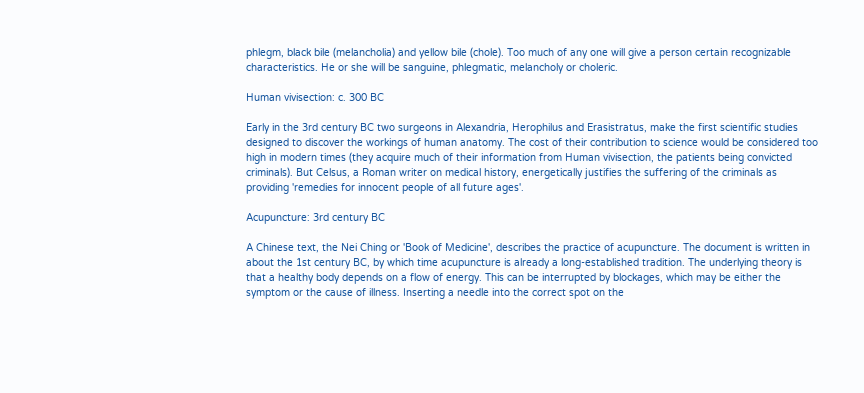phlegm, black bile (melancholia) and yellow bile (chole). Too much of any one will give a person certain recognizable characteristics. He or she will be sanguine, phlegmatic, melancholy or choleric.

Human vivisection: c. 300 BC

Early in the 3rd century BC two surgeons in Alexandria, Herophilus and Erasistratus, make the first scientific studies designed to discover the workings of human anatomy. The cost of their contribution to science would be considered too high in modern times (they acquire much of their information from Human vivisection, the patients being convicted criminals). But Celsus, a Roman writer on medical history, energetically justifies the suffering of the criminals as providing 'remedies for innocent people of all future ages'.

Acupuncture: 3rd century BC

A Chinese text, the Nei Ching or 'Book of Medicine', describes the practice of acupuncture. The document is written in about the 1st century BC, by which time acupuncture is already a long-established tradition. The underlying theory is that a healthy body depends on a flow of energy. This can be interrupted by blockages, which may be either the symptom or the cause of illness. Inserting a needle into the correct spot on the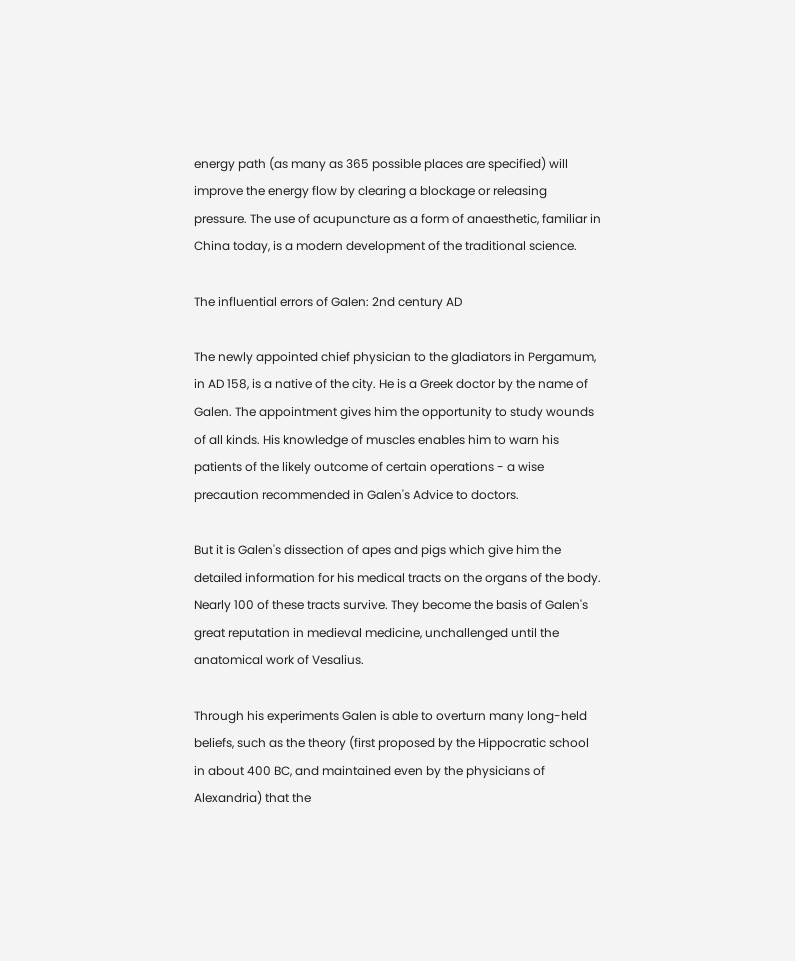energy path (as many as 365 possible places are specified) will improve the energy flow by clearing a blockage or releasing pressure. The use of acupuncture as a form of anaesthetic, familiar in China today, is a modern development of the traditional science.

The influential errors of Galen: 2nd century AD

The newly appointed chief physician to the gladiators in Pergamum, in AD 158, is a native of the city. He is a Greek doctor by the name of Galen. The appointment gives him the opportunity to study wounds of all kinds. His knowledge of muscles enables him to warn his patients of the likely outcome of certain operations - a wise precaution recommended in Galen's Advice to doctors.

But it is Galen's dissection of apes and pigs which give him the detailed information for his medical tracts on the organs of the body. Nearly 100 of these tracts survive. They become the basis of Galen's great reputation in medieval medicine, unchallenged until the anatomical work of Vesalius.

Through his experiments Galen is able to overturn many long-held beliefs, such as the theory (first proposed by the Hippocratic school in about 400 BC, and maintained even by the physicians of Alexandria) that the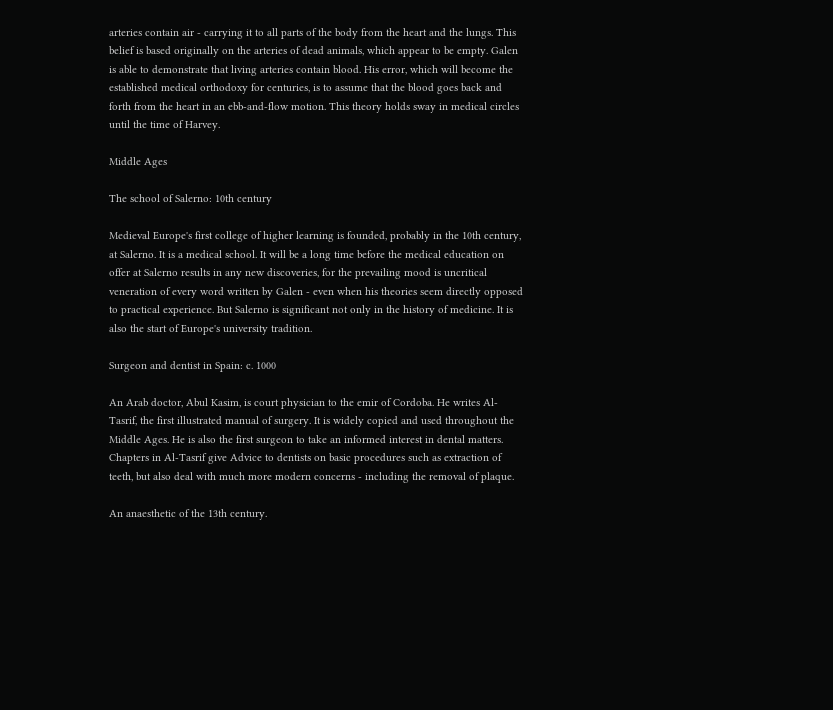arteries contain air - carrying it to all parts of the body from the heart and the lungs. This belief is based originally on the arteries of dead animals, which appear to be empty. Galen is able to demonstrate that living arteries contain blood. His error, which will become the established medical orthodoxy for centuries, is to assume that the blood goes back and forth from the heart in an ebb-and-flow motion. This theory holds sway in medical circles until the time of Harvey.

Middle Ages

The school of Salerno: 10th century

Medieval Europe's first college of higher learning is founded, probably in the 10th century, at Salerno. It is a medical school. It will be a long time before the medical education on offer at Salerno results in any new discoveries, for the prevailing mood is uncritical veneration of every word written by Galen - even when his theories seem directly opposed to practical experience. But Salerno is significant not only in the history of medicine. It is also the start of Europe's university tradition.

Surgeon and dentist in Spain: c. 1000

An Arab doctor, Abul Kasim, is court physician to the emir of Cordoba. He writes Al-Tasrif, the first illustrated manual of surgery. It is widely copied and used throughout the Middle Ages. He is also the first surgeon to take an informed interest in dental matters. Chapters in Al-Tasrif give Advice to dentists on basic procedures such as extraction of teeth, but also deal with much more modern concerns - including the removal of plaque.

An anaesthetic of the 13th century.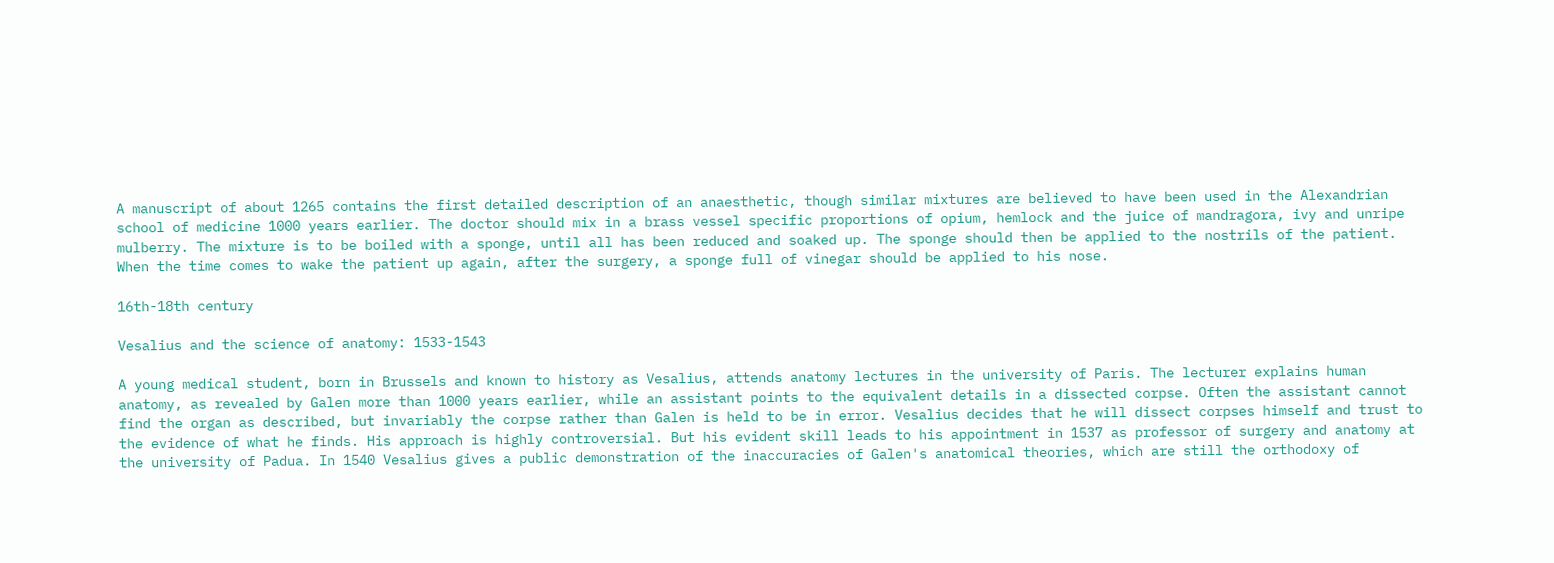A manuscript of about 1265 contains the first detailed description of an anaesthetic, though similar mixtures are believed to have been used in the Alexandrian school of medicine 1000 years earlier. The doctor should mix in a brass vessel specific proportions of opium, hemlock and the juice of mandragora, ivy and unripe mulberry. The mixture is to be boiled with a sponge, until all has been reduced and soaked up. The sponge should then be applied to the nostrils of the patient. When the time comes to wake the patient up again, after the surgery, a sponge full of vinegar should be applied to his nose.

16th-18th century

Vesalius and the science of anatomy: 1533-1543

A young medical student, born in Brussels and known to history as Vesalius, attends anatomy lectures in the university of Paris. The lecturer explains human anatomy, as revealed by Galen more than 1000 years earlier, while an assistant points to the equivalent details in a dissected corpse. Often the assistant cannot find the organ as described, but invariably the corpse rather than Galen is held to be in error. Vesalius decides that he will dissect corpses himself and trust to the evidence of what he finds. His approach is highly controversial. But his evident skill leads to his appointment in 1537 as professor of surgery and anatomy at the university of Padua. In 1540 Vesalius gives a public demonstration of the inaccuracies of Galen's anatomical theories, which are still the orthodoxy of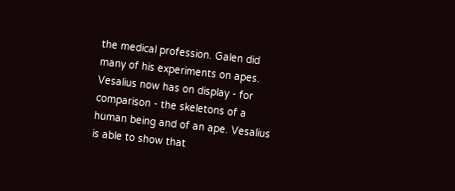the medical profession. Galen did many of his experiments on apes. Vesalius now has on display - for comparison - the skeletons of a human being and of an ape. Vesalius is able to show that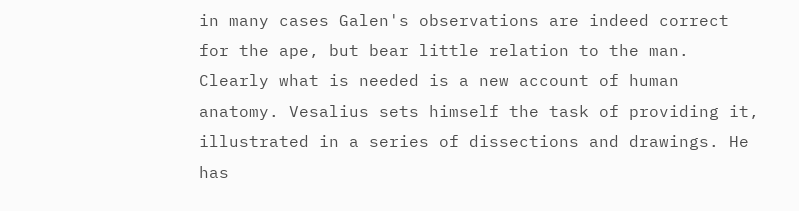in many cases Galen's observations are indeed correct for the ape, but bear little relation to the man. Clearly what is needed is a new account of human anatomy. Vesalius sets himself the task of providing it, illustrated in a series of dissections and drawings. He has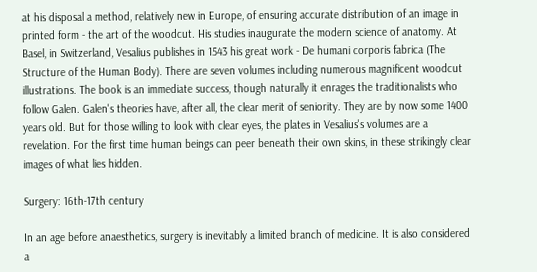at his disposal a method, relatively new in Europe, of ensuring accurate distribution of an image in printed form - the art of the woodcut. His studies inaugurate the modern science of anatomy. At Basel, in Switzerland, Vesalius publishes in 1543 his great work - De humani corporis fabrica (The Structure of the Human Body). There are seven volumes including numerous magnificent woodcut illustrations. The book is an immediate success, though naturally it enrages the traditionalists who follow Galen. Galen's theories have, after all, the clear merit of seniority. They are by now some 1400 years old. But for those willing to look with clear eyes, the plates in Vesalius's volumes are a revelation. For the first time human beings can peer beneath their own skins, in these strikingly clear images of what lies hidden.

Surgery: 16th-17th century

In an age before anaesthetics, surgery is inevitably a limited branch of medicine. It is also considered a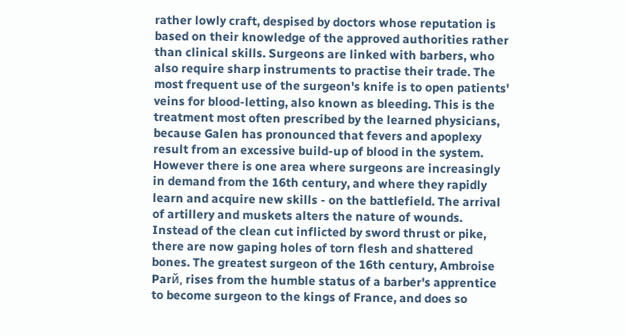rather lowly craft, despised by doctors whose reputation is based on their knowledge of the approved authorities rather than clinical skills. Surgeons are linked with barbers, who also require sharp instruments to practise their trade. The most frequent use of the surgeon's knife is to open patients' veins for blood-letting, also known as bleeding. This is the treatment most often prescribed by the learned physicians, because Galen has pronounced that fevers and apoplexy result from an excessive build-up of blood in the system. However there is one area where surgeons are increasingly in demand from the 16th century, and where they rapidly learn and acquire new skills - on the battlefield. The arrival of artillery and muskets alters the nature of wounds. Instead of the clean cut inflicted by sword thrust or pike, there are now gaping holes of torn flesh and shattered bones. The greatest surgeon of the 16th century, Ambroise Parй, rises from the humble status of a barber's apprentice to become surgeon to the kings of France, and does so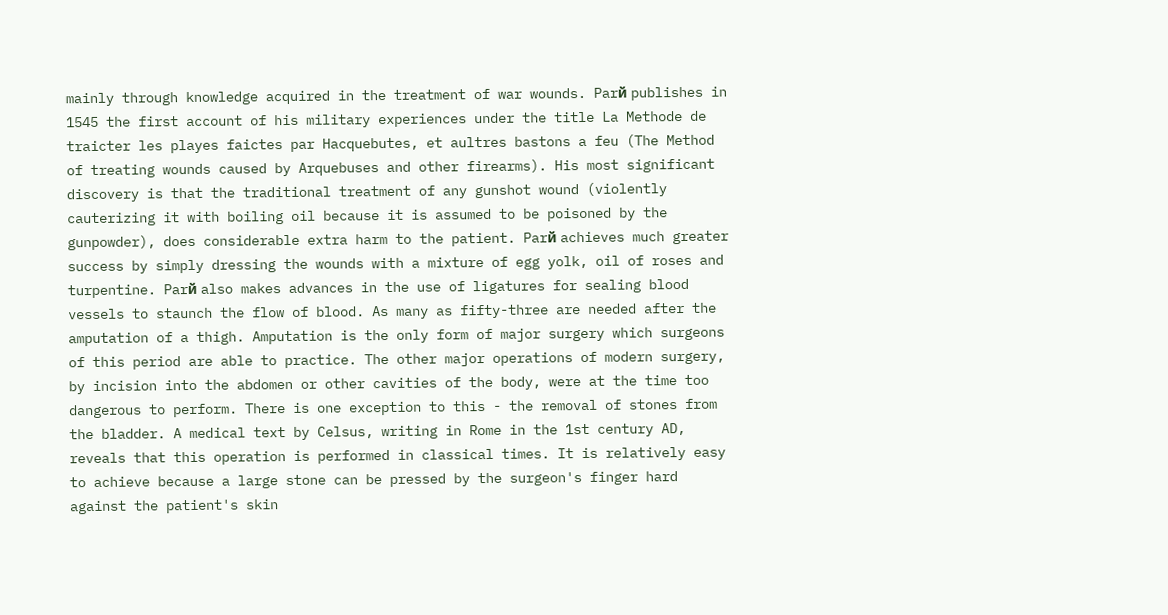mainly through knowledge acquired in the treatment of war wounds. Parй publishes in 1545 the first account of his military experiences under the title La Methode de traicter les playes faictes par Hacquebutes, et aultres bastons a feu (The Method of treating wounds caused by Arquebuses and other firearms). His most significant discovery is that the traditional treatment of any gunshot wound (violently cauterizing it with boiling oil because it is assumed to be poisoned by the gunpowder), does considerable extra harm to the patient. Parй achieves much greater success by simply dressing the wounds with a mixture of egg yolk, oil of roses and turpentine. Parй also makes advances in the use of ligatures for sealing blood vessels to staunch the flow of blood. As many as fifty-three are needed after the amputation of a thigh. Amputation is the only form of major surgery which surgeons of this period are able to practice. The other major operations of modern surgery, by incision into the abdomen or other cavities of the body, were at the time too dangerous to perform. There is one exception to this - the removal of stones from the bladder. A medical text by Celsus, writing in Rome in the 1st century AD, reveals that this operation is performed in classical times. It is relatively easy to achieve because a large stone can be pressed by the surgeon's finger hard against the patient's skin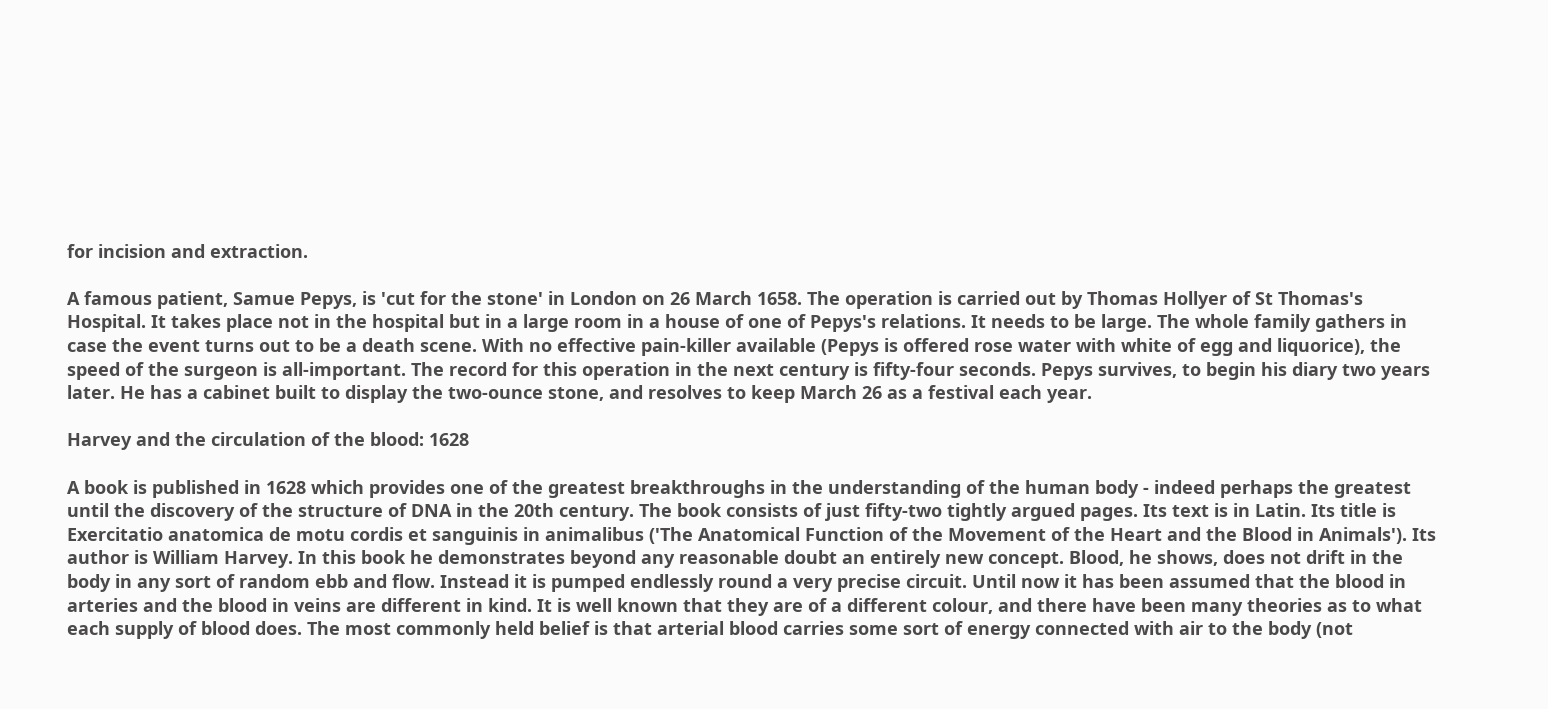for incision and extraction.

A famous patient, Samue Pepys, is 'cut for the stone' in London on 26 March 1658. The operation is carried out by Thomas Hollyer of St Thomas's Hospital. It takes place not in the hospital but in a large room in a house of one of Pepys's relations. It needs to be large. The whole family gathers in case the event turns out to be a death scene. With no effective pain-killer available (Pepys is offered rose water with white of egg and liquorice), the speed of the surgeon is all-important. The record for this operation in the next century is fifty-four seconds. Pepys survives, to begin his diary two years later. He has a cabinet built to display the two-ounce stone, and resolves to keep March 26 as a festival each year.

Harvey and the circulation of the blood: 1628

A book is published in 1628 which provides one of the greatest breakthroughs in the understanding of the human body - indeed perhaps the greatest until the discovery of the structure of DNA in the 20th century. The book consists of just fifty-two tightly argued pages. Its text is in Latin. Its title is Exercitatio anatomica de motu cordis et sanguinis in animalibus ('The Anatomical Function of the Movement of the Heart and the Blood in Animals'). Its author is William Harvey. In this book he demonstrates beyond any reasonable doubt an entirely new concept. Blood, he shows, does not drift in the body in any sort of random ebb and flow. Instead it is pumped endlessly round a very precise circuit. Until now it has been assumed that the blood in arteries and the blood in veins are different in kind. It is well known that they are of a different colour, and there have been many theories as to what each supply of blood does. The most commonly held belief is that arterial blood carries some sort of energy connected with air to the body (not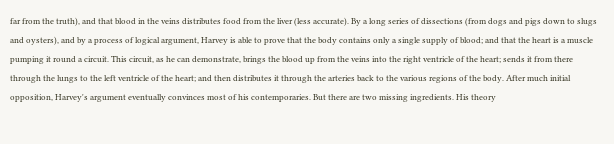far from the truth), and that blood in the veins distributes food from the liver (less accurate). By a long series of dissections (from dogs and pigs down to slugs and oysters), and by a process of logical argument, Harvey is able to prove that the body contains only a single supply of blood; and that the heart is a muscle pumping it round a circuit. This circuit, as he can demonstrate, brings the blood up from the veins into the right ventricle of the heart; sends it from there through the lungs to the left ventricle of the heart; and then distributes it through the arteries back to the various regions of the body. After much initial opposition, Harvey's argument eventually convinces most of his contemporaries. But there are two missing ingredients. His theory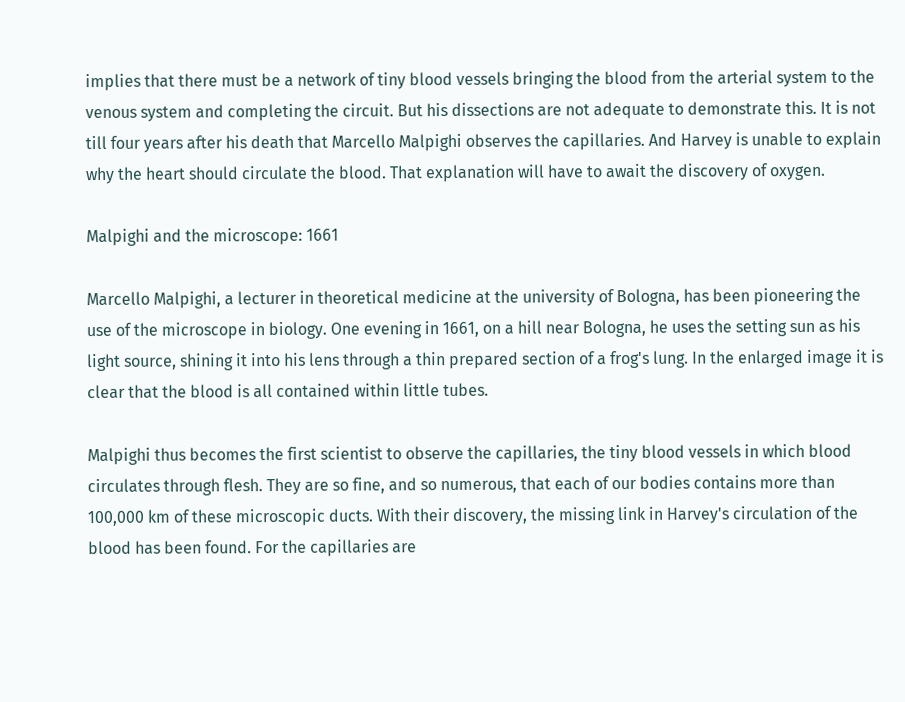implies that there must be a network of tiny blood vessels bringing the blood from the arterial system to the venous system and completing the circuit. But his dissections are not adequate to demonstrate this. It is not till four years after his death that Marcello Malpighi observes the capillaries. And Harvey is unable to explain why the heart should circulate the blood. That explanation will have to await the discovery of oxygen.

Malpighi and the microscope: 1661

Marcello Malpighi, a lecturer in theoretical medicine at the university of Bologna, has been pioneering the use of the microscope in biology. One evening in 1661, on a hill near Bologna, he uses the setting sun as his light source, shining it into his lens through a thin prepared section of a frog's lung. In the enlarged image it is clear that the blood is all contained within little tubes.

Malpighi thus becomes the first scientist to observe the capillaries, the tiny blood vessels in which blood circulates through flesh. They are so fine, and so numerous, that each of our bodies contains more than 100,000 km of these microscopic ducts. With their discovery, the missing link in Harvey's circulation of the blood has been found. For the capillaries are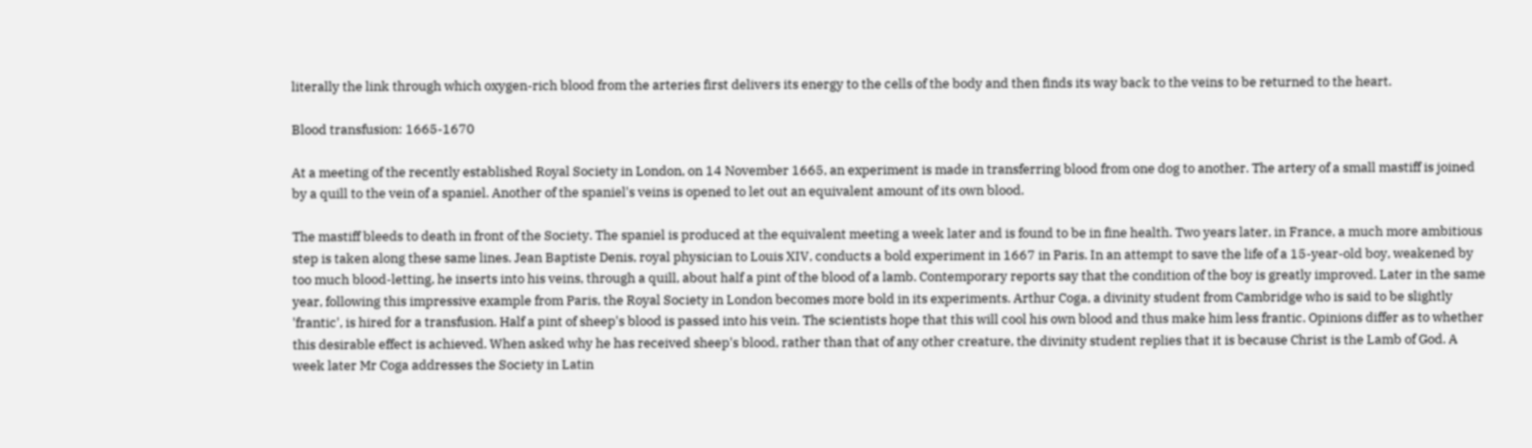literally the link through which oxygen-rich blood from the arteries first delivers its energy to the cells of the body and then finds its way back to the veins to be returned to the heart.

Blood transfusion: 1665-1670

At a meeting of the recently established Royal Society in London, on 14 November 1665, an experiment is made in transferring blood from one dog to another. The artery of a small mastiff is joined by a quill to the vein of a spaniel. Another of the spaniel's veins is opened to let out an equivalent amount of its own blood.

The mastiff bleeds to death in front of the Society. The spaniel is produced at the equivalent meeting a week later and is found to be in fine health. Two years later, in France, a much more ambitious step is taken along these same lines. Jean Baptiste Denis, royal physician to Louis XIV, conducts a bold experiment in 1667 in Paris. In an attempt to save the life of a 15-year-old boy, weakened by too much blood-letting, he inserts into his veins, through a quill, about half a pint of the blood of a lamb. Contemporary reports say that the condition of the boy is greatly improved. Later in the same year, following this impressive example from Paris, the Royal Society in London becomes more bold in its experiments. Arthur Coga, a divinity student from Cambridge who is said to be slightly 'frantic', is hired for a transfusion. Half a pint of sheep's blood is passed into his vein. The scientists hope that this will cool his own blood and thus make him less frantic. Opinions differ as to whether this desirable effect is achieved. When asked why he has received sheep's blood, rather than that of any other creature, the divinity student replies that it is because Christ is the Lamb of God. A week later Mr Coga addresses the Society in Latin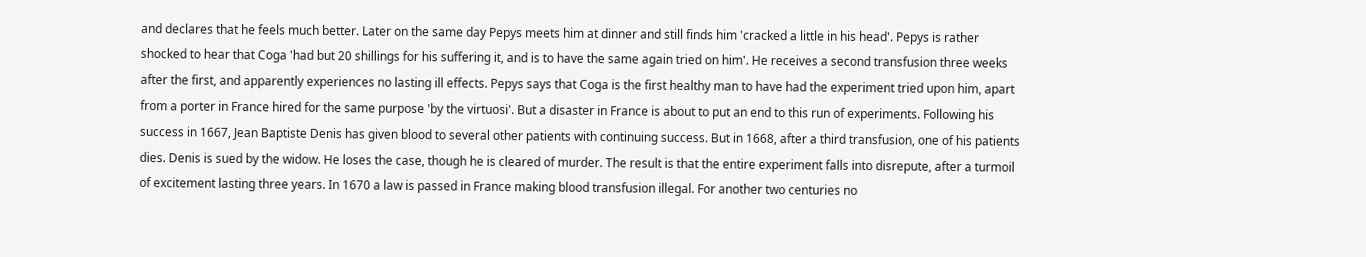and declares that he feels much better. Later on the same day Pepys meets him at dinner and still finds him 'cracked a little in his head'. Pepys is rather shocked to hear that Coga 'had but 20 shillings for his suffering it, and is to have the same again tried on him'. He receives a second transfusion three weeks after the first, and apparently experiences no lasting ill effects. Pepys says that Coga is the first healthy man to have had the experiment tried upon him, apart from a porter in France hired for the same purpose 'by the virtuosi'. But a disaster in France is about to put an end to this run of experiments. Following his success in 1667, Jean Baptiste Denis has given blood to several other patients with continuing success. But in 1668, after a third transfusion, one of his patients dies. Denis is sued by the widow. He loses the case, though he is cleared of murder. The result is that the entire experiment falls into disrepute, after a turmoil of excitement lasting three years. In 1670 a law is passed in France making blood transfusion illegal. For another two centuries no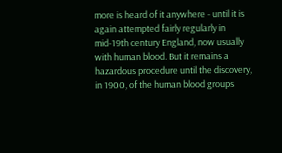more is heard of it anywhere - until it is again attempted fairly regularly in mid-19th century England, now usually with human blood. But it remains a hazardous procedure until the discovery, in 1900, of the human blood groups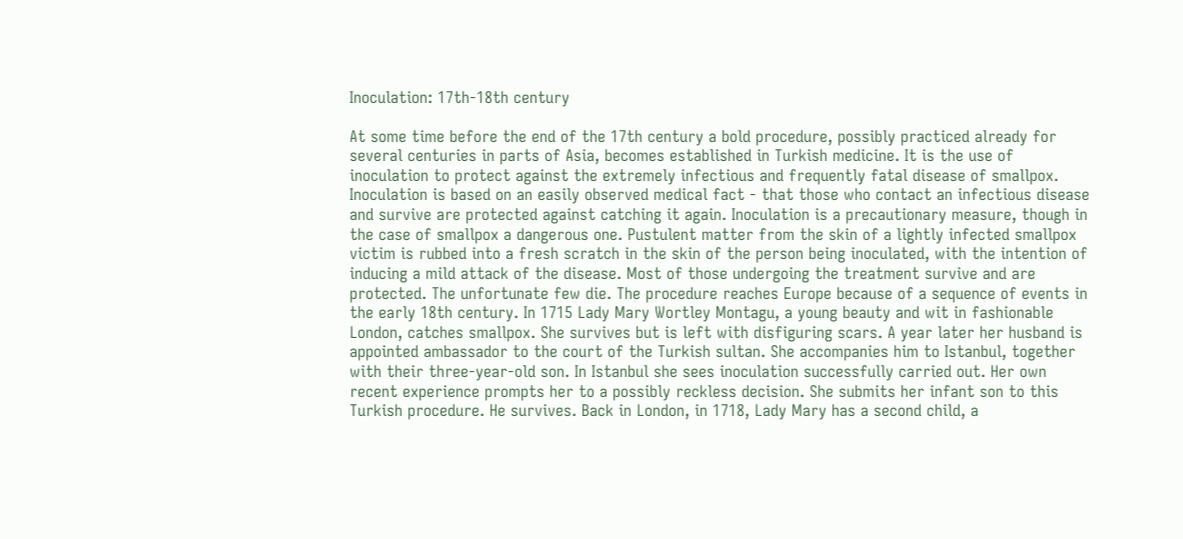Inoculation: 17th-18th century

At some time before the end of the 17th century a bold procedure, possibly practiced already for several centuries in parts of Asia, becomes established in Turkish medicine. It is the use of inoculation to protect against the extremely infectious and frequently fatal disease of smallpox. Inoculation is based on an easily observed medical fact - that those who contact an infectious disease and survive are protected against catching it again. Inoculation is a precautionary measure, though in the case of smallpox a dangerous one. Pustulent matter from the skin of a lightly infected smallpox victim is rubbed into a fresh scratch in the skin of the person being inoculated, with the intention of inducing a mild attack of the disease. Most of those undergoing the treatment survive and are protected. The unfortunate few die. The procedure reaches Europe because of a sequence of events in the early 18th century. In 1715 Lady Mary Wortley Montagu, a young beauty and wit in fashionable London, catches smallpox. She survives but is left with disfiguring scars. A year later her husband is appointed ambassador to the court of the Turkish sultan. She accompanies him to Istanbul, together with their three-year-old son. In Istanbul she sees inoculation successfully carried out. Her own recent experience prompts her to a possibly reckless decision. She submits her infant son to this Turkish procedure. He survives. Back in London, in 1718, Lady Mary has a second child, a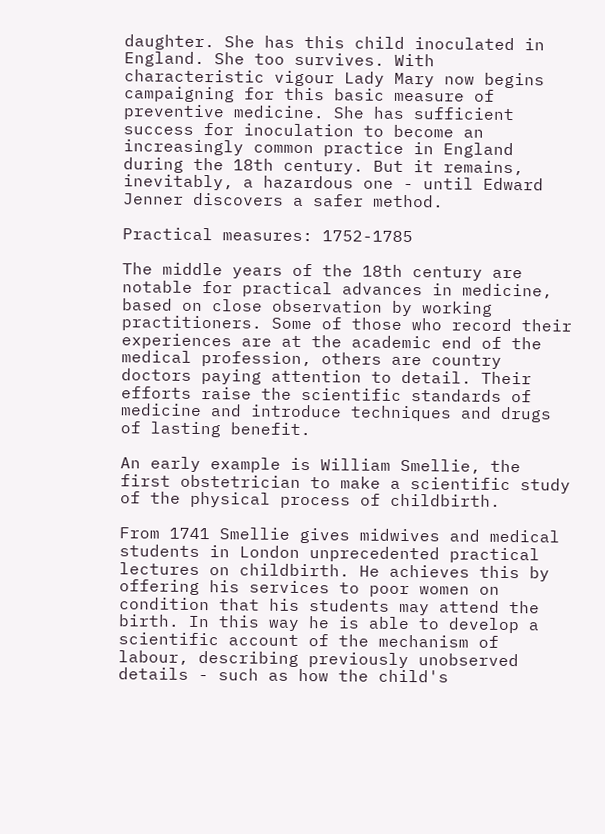daughter. She has this child inoculated in England. She too survives. With characteristic vigour Lady Mary now begins campaigning for this basic measure of preventive medicine. She has sufficient success for inoculation to become an increasingly common practice in England during the 18th century. But it remains, inevitably, a hazardous one - until Edward Jenner discovers a safer method.

Practical measures: 1752-1785

The middle years of the 18th century are notable for practical advances in medicine, based on close observation by working practitioners. Some of those who record their experiences are at the academic end of the medical profession, others are country doctors paying attention to detail. Their efforts raise the scientific standards of medicine and introduce techniques and drugs of lasting benefit.

An early example is William Smellie, the first obstetrician to make a scientific study of the physical process of childbirth.

From 1741 Smellie gives midwives and medical students in London unprecedented practical lectures on childbirth. He achieves this by offering his services to poor women on condition that his students may attend the birth. In this way he is able to develop a scientific account of the mechanism of labour, describing previously unobserved details - such as how the child's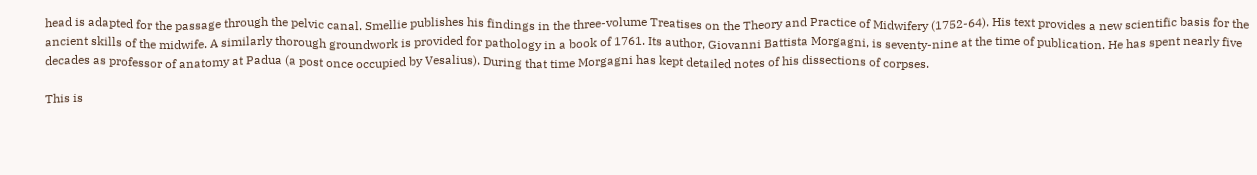head is adapted for the passage through the pelvic canal. Smellie publishes his findings in the three-volume Treatises on the Theory and Practice of Midwifery (1752-64). His text provides a new scientific basis for the ancient skills of the midwife. A similarly thorough groundwork is provided for pathology in a book of 1761. Its author, Giovanni Battista Morgagni, is seventy-nine at the time of publication. He has spent nearly five decades as professor of anatomy at Padua (a post once occupied by Vesalius). During that time Morgagni has kept detailed notes of his dissections of corpses.

This is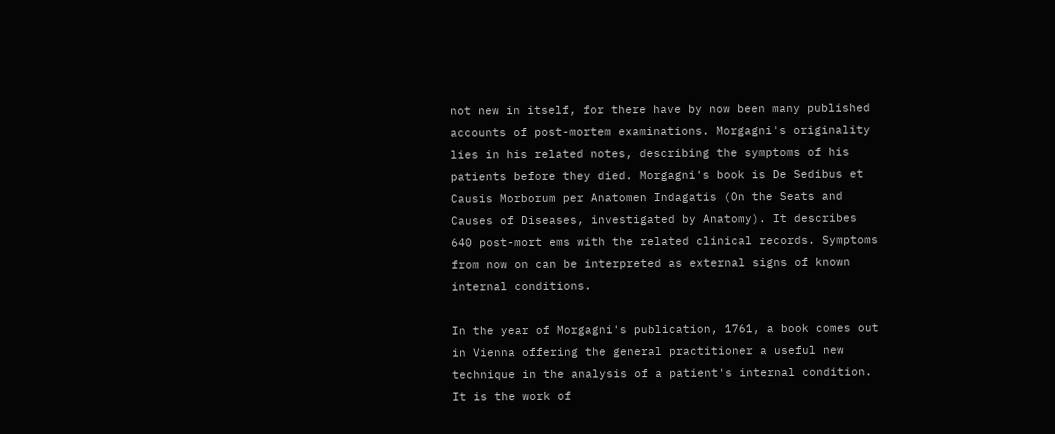not new in itself, for there have by now been many published accounts of post-mortem examinations. Morgagni's originality lies in his related notes, describing the symptoms of his patients before they died. Morgagni's book is De Sedibus et Causis Morborum per Anatomen Indagatis (On the Seats and Causes of Diseases, investigated by Anatomy). It describes 640 post-mort ems with the related clinical records. Symptoms from now on can be interpreted as external signs of known internal conditions.

In the year of Morgagni's publication, 1761, a book comes out in Vienna offering the general practitioner a useful new technique in the analysis of a patient's internal condition. It is the work of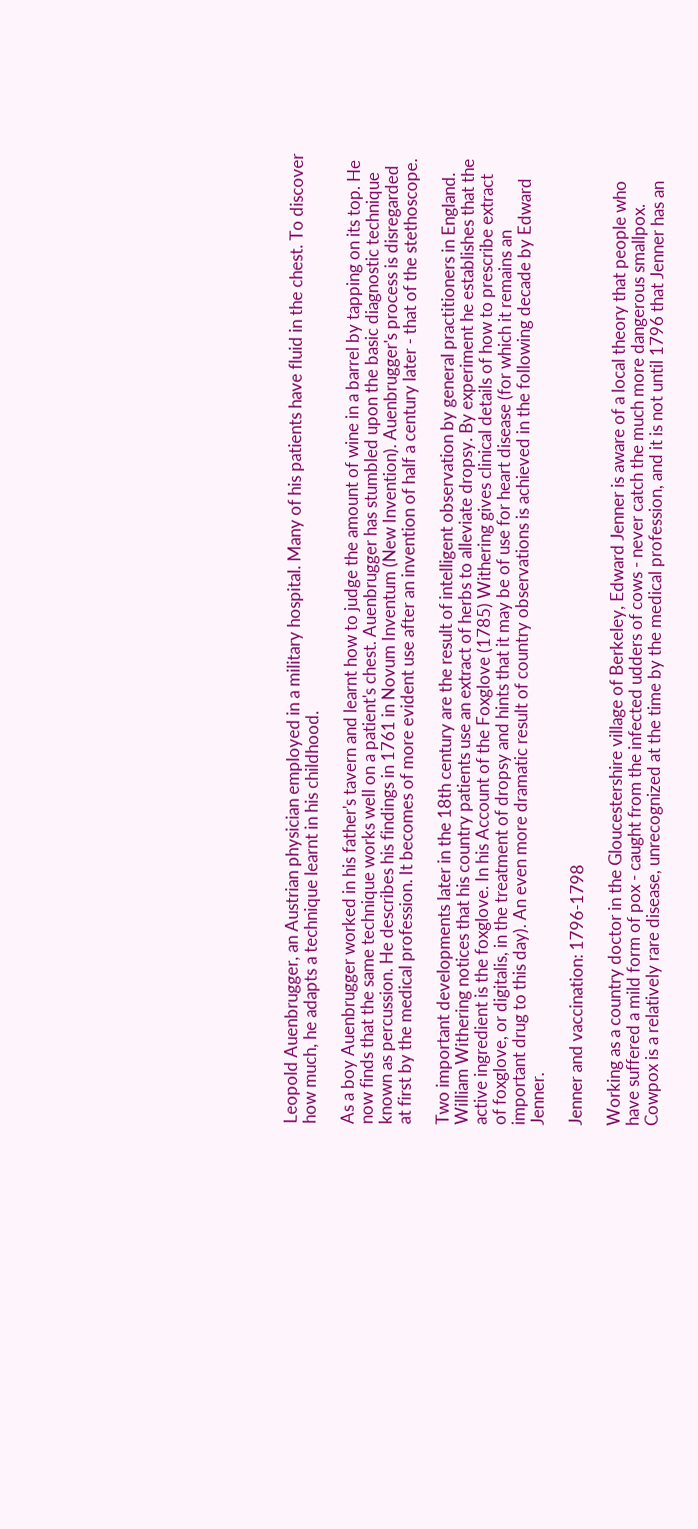Leopold Auenbrugger, an Austrian physician employed in a military hospital. Many of his patients have fluid in the chest. To discover how much, he adapts a technique learnt in his childhood.

As a boy Auenbrugger worked in his father's tavern and learnt how to judge the amount of wine in a barrel by tapping on its top. He now finds that the same technique works well on a patient's chest. Auenbrugger has stumbled upon the basic diagnostic technique known as percussion. He describes his findings in 1761 in Novum Inventum (New Invention). Auenbrugger's process is disregarded at first by the medical profession. It becomes of more evident use after an invention of half a century later - that of the stethoscope.

Two important developments later in the 18th century are the result of intelligent observation by general practitioners in England. William Withering notices that his country patients use an extract of herbs to alleviate dropsy. By experiment he establishes that the active ingredient is the foxglove. In his Account of the Foxglove (1785) Withering gives clinical details of how to prescribe extract of foxglove, or digitalis, in the treatment of dropsy and hints that it may be of use for heart disease (for which it remains an important drug to this day). An even more dramatic result of country observations is achieved in the following decade by Edward Jenner.

Jenner and vaccination: 1796-1798

Working as a country doctor in the Gloucestershire village of Berkeley, Edward Jenner is aware of a local theory that people who have suffered a mild form of pox - caught from the infected udders of cows - never catch the much more dangerous smallpox. Cowpox is a relatively rare disease, unrecognized at the time by the medical profession, and it is not until 1796 that Jenner has an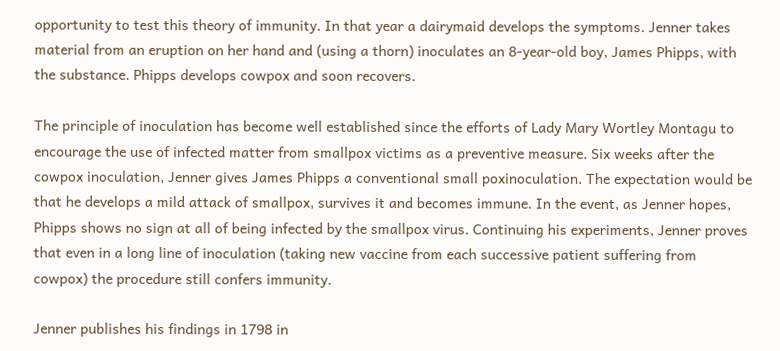opportunity to test this theory of immunity. In that year a dairymaid develops the symptoms. Jenner takes material from an eruption on her hand and (using a thorn) inoculates an 8-year-old boy, James Phipps, with the substance. Phipps develops cowpox and soon recovers.

The principle of inoculation has become well established since the efforts of Lady Mary Wortley Montagu to encourage the use of infected matter from smallpox victims as a preventive measure. Six weeks after the cowpox inoculation, Jenner gives James Phipps a conventional small poxinoculation. The expectation would be that he develops a mild attack of smallpox, survives it and becomes immune. In the event, as Jenner hopes, Phipps shows no sign at all of being infected by the smallpox virus. Continuing his experiments, Jenner proves that even in a long line of inoculation (taking new vaccine from each successive patient suffering from cowpox) the procedure still confers immunity.

Jenner publishes his findings in 1798 in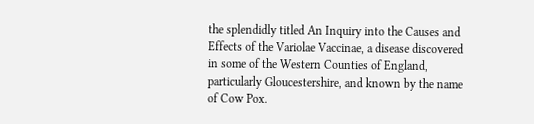the splendidly titled An Inquiry into the Causes and Effects of the Variolae Vaccinae, a disease discovered in some of the Western Counties of England, particularly Gloucestershire, and known by the name of Cow Pox.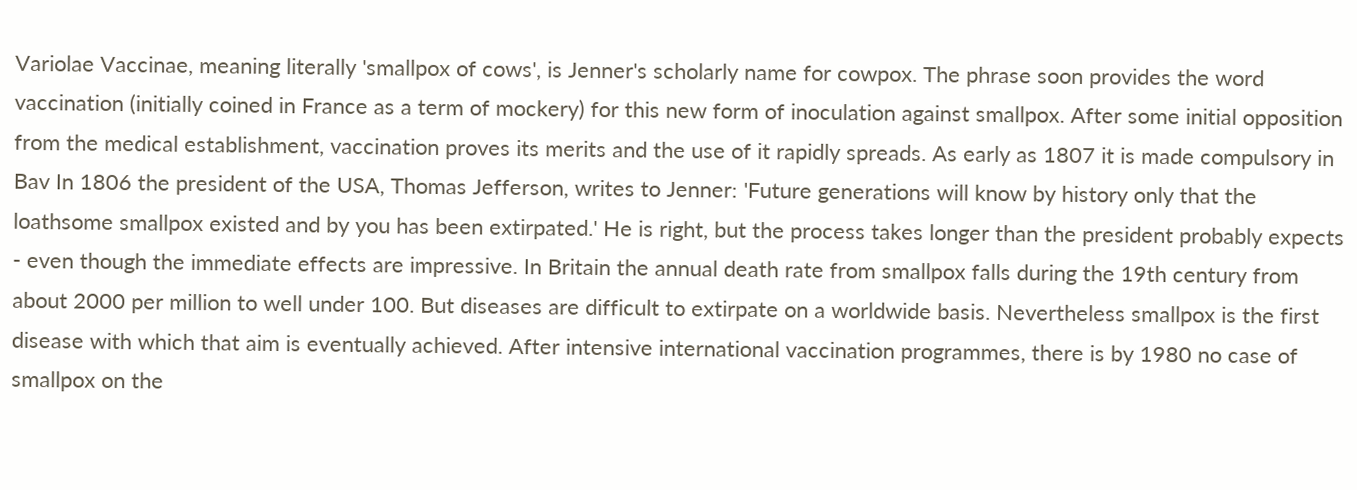Variolae Vaccinae, meaning literally 'smallpox of cows', is Jenner's scholarly name for cowpox. The phrase soon provides the word vaccination (initially coined in France as a term of mockery) for this new form of inoculation against smallpox. After some initial opposition from the medical establishment, vaccination proves its merits and the use of it rapidly spreads. As early as 1807 it is made compulsory in Bav In 1806 the president of the USA, Thomas Jefferson, writes to Jenner: 'Future generations will know by history only that the loathsome smallpox existed and by you has been extirpated.' He is right, but the process takes longer than the president probably expects - even though the immediate effects are impressive. In Britain the annual death rate from smallpox falls during the 19th century from about 2000 per million to well under 100. But diseases are difficult to extirpate on a worldwide basis. Nevertheless smallpox is the first disease with which that aim is eventually achieved. After intensive international vaccination programmes, there is by 1980 no case of smallpox on the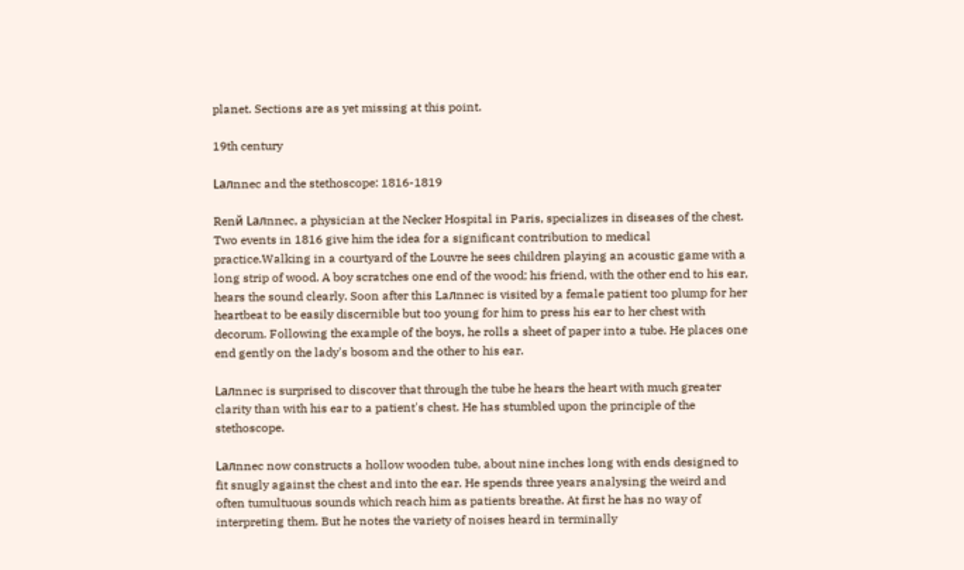planet. Sections are as yet missing at this point.

19th century

Laлnnec and the stethoscope: 1816-1819

Renй Laлnnec, a physician at the Necker Hospital in Paris, specializes in diseases of the chest. Two events in 1816 give him the idea for a significant contribution to medical practice.Walking in a courtyard of the Louvre he sees children playing an acoustic game with a long strip of wood. A boy scratches one end of the wood; his friend, with the other end to his ear, hears the sound clearly. Soon after this Laлnnec is visited by a female patient too plump for her heartbeat to be easily discernible but too young for him to press his ear to her chest with decorum. Following the example of the boys, he rolls a sheet of paper into a tube. He places one end gently on the lady's bosom and the other to his ear.

Laлnnec is surprised to discover that through the tube he hears the heart with much greater clarity than with his ear to a patient's chest. He has stumbled upon the principle of the stethoscope.

Laлnnec now constructs a hollow wooden tube, about nine inches long with ends designed to fit snugly against the chest and into the ear. He spends three years analysing the weird and often tumultuous sounds which reach him as patients breathe. At first he has no way of interpreting them. But he notes the variety of noises heard in terminally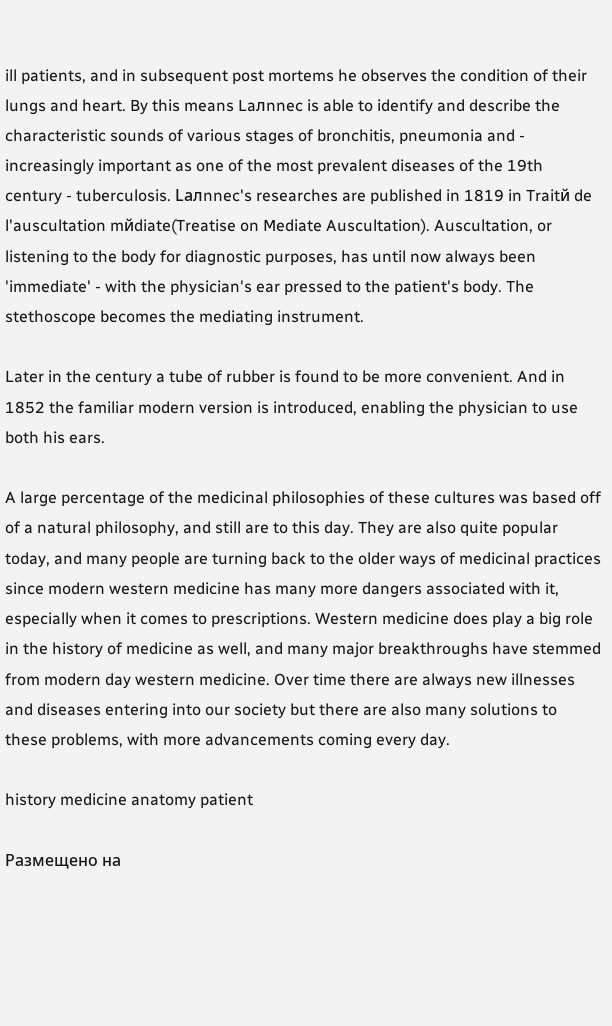ill patients, and in subsequent post mortems he observes the condition of their lungs and heart. By this means Laлnnec is able to identify and describe the characteristic sounds of various stages of bronchitis, pneumonia and - increasingly important as one of the most prevalent diseases of the 19th century - tuberculosis. Laлnnec's researches are published in 1819 in Traitй de l'auscultation mйdiate(Treatise on Mediate Auscultation). Auscultation, or listening to the body for diagnostic purposes, has until now always been 'immediate' - with the physician's ear pressed to the patient's body. The stethoscope becomes the mediating instrument.

Later in the century a tube of rubber is found to be more convenient. And in 1852 the familiar modern version is introduced, enabling the physician to use both his ears.

A large percentage of the medicinal philosophies of these cultures was based off of a natural philosophy, and still are to this day. They are also quite popular today, and many people are turning back to the older ways of medicinal practices since modern western medicine has many more dangers associated with it, especially when it comes to prescriptions. Western medicine does play a big role in the history of medicine as well, and many major breakthroughs have stemmed from modern day western medicine. Over time there are always new illnesses and diseases entering into our society but there are also many solutions to these problems, with more advancements coming every day.

history medicine anatomy patient

Размещено на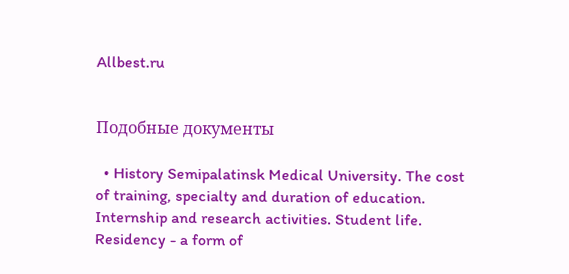Allbest.ru


Подобные документы

  • History Semipalatinsk Medical University. The cost of training, specialty and duration of education. Internship and research activities. Student life. Residency - a form of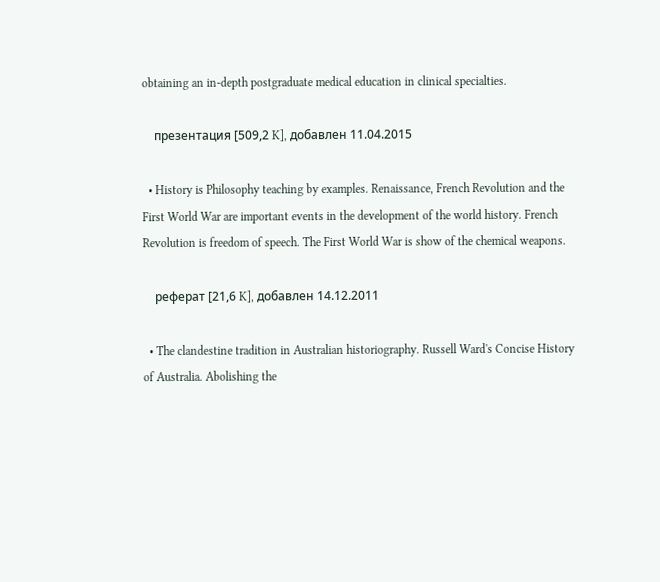obtaining an in-depth postgraduate medical education in clinical specialties.

    презентация [509,2 K], добавлен 11.04.2015

  • History is Philosophy teaching by examples. Renaissance, French Revolution and the First World War are important events in the development of the world history. French Revolution is freedom of speech. The First World War is show of the chemical weapons.

    реферат [21,6 K], добавлен 14.12.2011

  • The clandestine tradition in Australian historiography. Russell Ward's Concise History of Australia. Abolishing the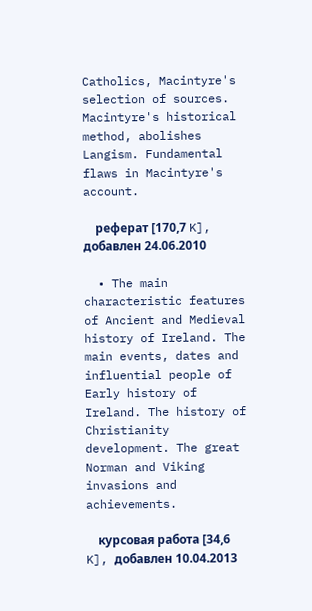Catholics, Macintyre's selection of sources. Macintyre's historical method, abolishes Langism. Fundamental flaws in Macintyre's account.

    реферат [170,7 K], добавлен 24.06.2010

  • The main characteristic features of Ancient and Medieval history of Ireland. The main events, dates and influential people of Early history of Ireland. The history of Christianity development. The great Norman and Viking invasions and achievements.

    курсовая работа [34,6 K], добавлен 10.04.2013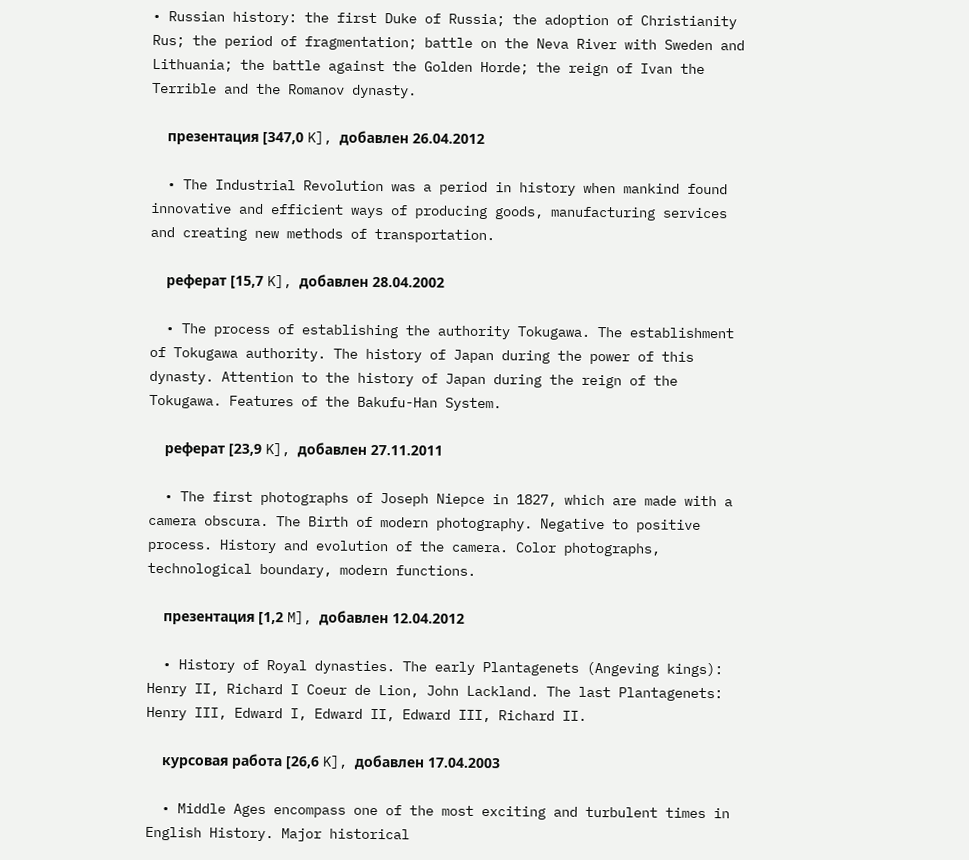• Russian history: the first Duke of Russia; the adoption of Christianity Rus; the period of fragmentation; battle on the Neva River with Sweden and Lithuania; the battle against the Golden Horde; the reign of Ivan the Terrible and the Romanov dynasty.

    презентация [347,0 K], добавлен 26.04.2012

  • The Industrial Revolution was a period in history when mankind found innovative and efficient ways of producing goods, manufacturing services and creating new methods of transportation.

    реферат [15,7 K], добавлен 28.04.2002

  • The process of establishing the authority Tokugawa. The establishment of Tokugawa authority. The history of Japan during the power of this dynasty. Attention to the history of Japan during the reign of the Tokugawa. Features of the Bakufu-Han System.

    реферат [23,9 K], добавлен 27.11.2011

  • The first photographs of Joseph Niepce in 1827, which are made with a camera obscura. The Birth of modern photography. Negative to positive process. History and evolution of the camera. Color photographs, technological boundary, modern functions.

    презентация [1,2 M], добавлен 12.04.2012

  • History of Royal dynasties. The early Plantagenets (Angeving kings): Henry II, Richard I Coeur de Lion, John Lackland. The last Plantagenets: Henry III, Edward I, Edward II, Edward III, Richard II.

    курсовая работа [26,6 K], добавлен 17.04.2003

  • Middle Ages encompass one of the most exciting and turbulent times in English History. Major historical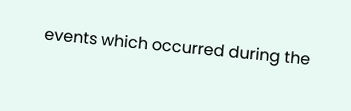events which occurred during the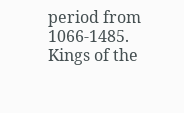period from 1066-1485. Kings of the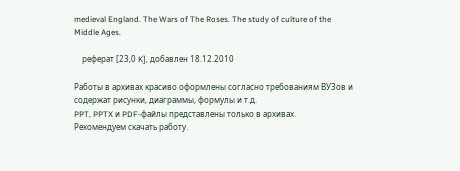medieval England. The Wars of The Roses. The study of culture of the Middle Ages.

    реферат [23,0 K], добавлен 18.12.2010

Работы в архивах красиво оформлены согласно требованиям ВУЗов и содержат рисунки, диаграммы, формулы и т.д.
PPT, PPTX и PDF-файлы представлены только в архивах.
Рекомендуем скачать работу.